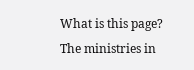What is this page?
The ministries in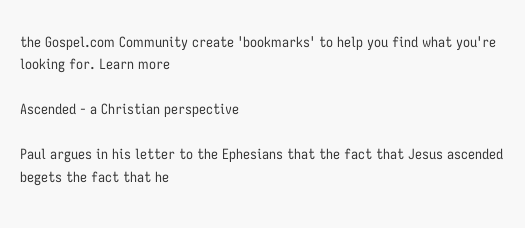the Gospel.com Community create 'bookmarks' to help you find what you're looking for. Learn more

Ascended - a Christian perspective

Paul argues in his letter to the Ephesians that the fact that Jesus ascended begets the fact that he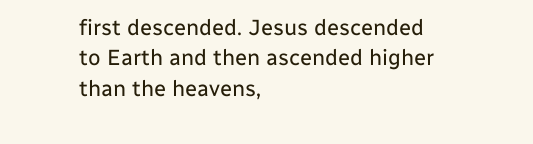first descended. Jesus descended to Earth and then ascended higher than the heavens,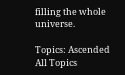filling the whole universe.

Topics: Ascended
All Topics